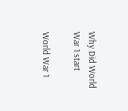Why Did World War 1 start

World War 1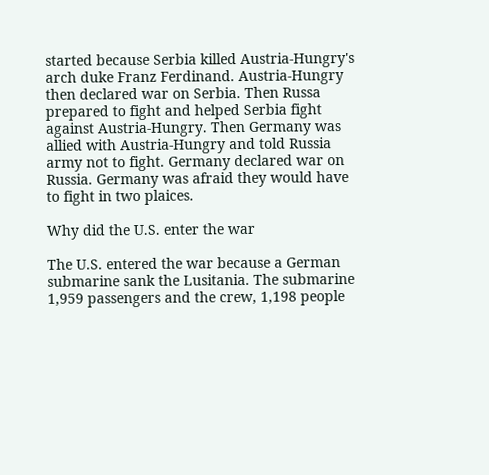started because Serbia killed Austria-Hungry's arch duke Franz Ferdinand. Austria-Hungry then declared war on Serbia. Then Russa prepared to fight and helped Serbia fight against Austria-Hungry. Then Germany was allied with Austria-Hungry and told Russia army not to fight. Germany declared war on Russia. Germany was afraid they would have to fight in two plaices.

Why did the U.S. enter the war

The U.S. entered the war because a German submarine sank the Lusitania. The submarine 1,959 passengers and the crew, 1,198 people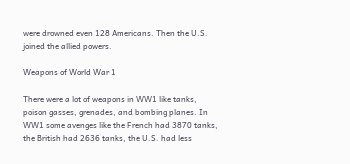were drowned even 128 Americans. Then the U.S. joined the allied powers.

Weapons of World War 1

There were a lot of weapons in WW1 like tanks, poison gasses, grenades, and bombing planes. In WW1 some avenges like the French had 3870 tanks, the British had 2636 tanks, the U.S. had less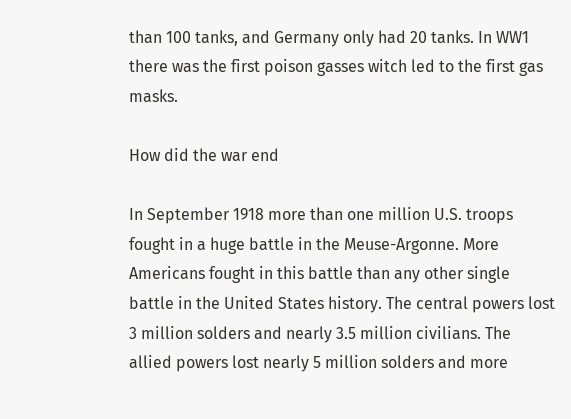than 100 tanks, and Germany only had 20 tanks. In WW1 there was the first poison gasses witch led to the first gas masks.

How did the war end

In September 1918 more than one million U.S. troops fought in a huge battle in the Meuse-Argonne. More Americans fought in this battle than any other single battle in the United States history. The central powers lost 3 million solders and nearly 3.5 million civilians. The allied powers lost nearly 5 million solders and more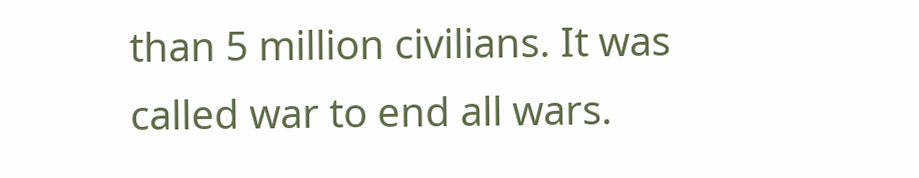than 5 million civilians. It was called war to end all wars.